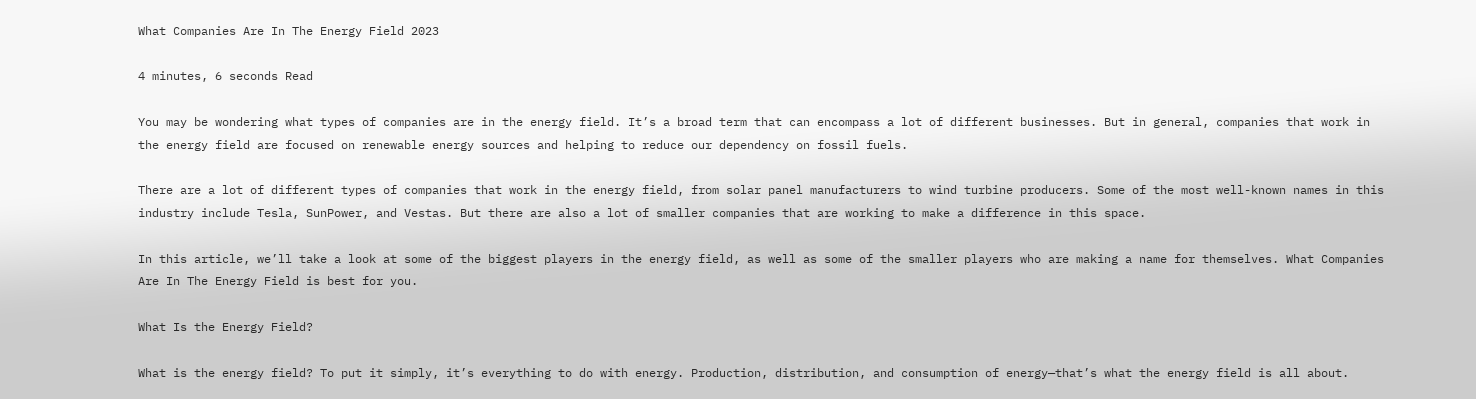What Companies Are In The Energy Field 2023

4 minutes, 6 seconds Read

You may be wondering what types of companies are in the energy field. It’s a broad term that can encompass a lot of different businesses. But in general, companies that work in the energy field are focused on renewable energy sources and helping to reduce our dependency on fossil fuels.

There are a lot of different types of companies that work in the energy field, from solar panel manufacturers to wind turbine producers. Some of the most well-known names in this industry include Tesla, SunPower, and Vestas. But there are also a lot of smaller companies that are working to make a difference in this space.

In this article, we’ll take a look at some of the biggest players in the energy field, as well as some of the smaller players who are making a name for themselves. What Companies Are In The Energy Field is best for you.

What Is the Energy Field?

What is the energy field? To put it simply, it’s everything to do with energy. Production, distribution, and consumption of energy—that’s what the energy field is all about.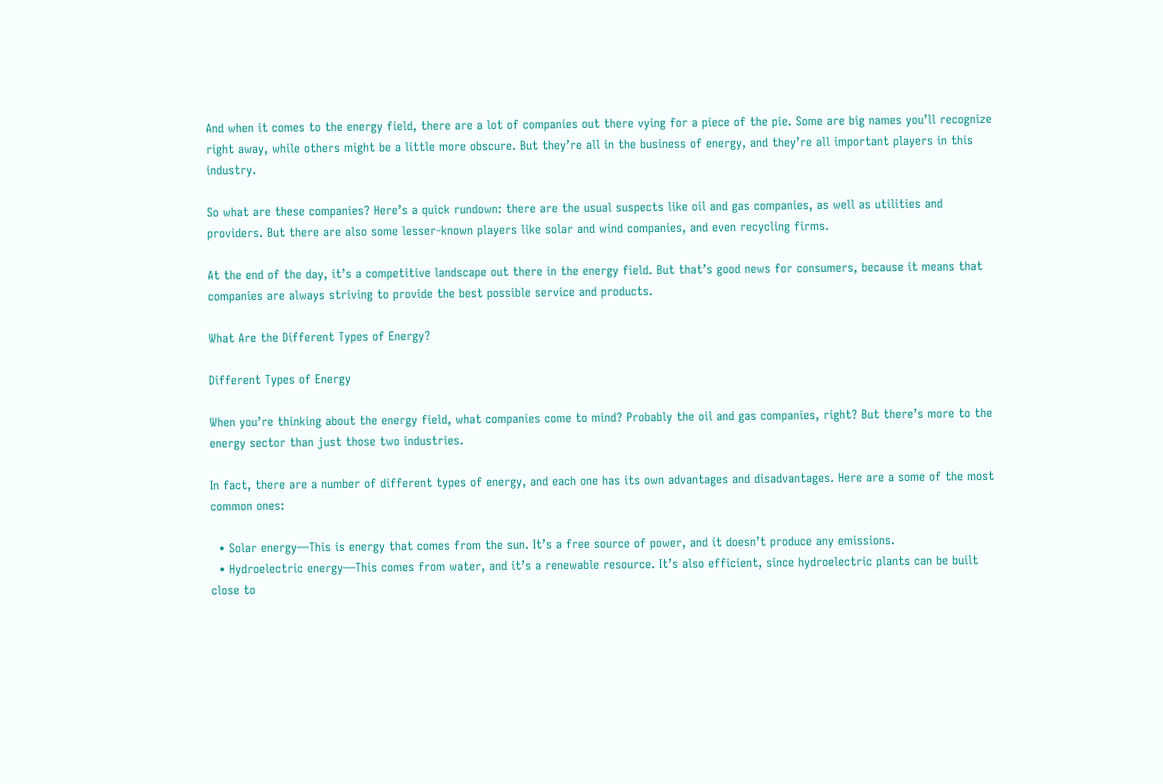And when it comes to the energy field, there are a lot of companies out there vying for a piece of the pie. Some are big names you’ll recognize right away, while others might be a little more obscure. But they’re all in the business of energy, and they’re all important players in this industry.

So what are these companies? Here’s a quick rundown: there are the usual suspects like oil and gas companies, as well as utilities and providers. But there are also some lesser-known players like solar and wind companies, and even recycling firms.

At the end of the day, it’s a competitive landscape out there in the energy field. But that’s good news for consumers, because it means that companies are always striving to provide the best possible service and products.

What Are the Different Types of Energy?

Different Types of Energy

When you’re thinking about the energy field, what companies come to mind? Probably the oil and gas companies, right? But there’s more to the energy sector than just those two industries.

In fact, there are a number of different types of energy, and each one has its own advantages and disadvantages. Here are a some of the most common ones:

  • Solar energy—This is energy that comes from the sun. It’s a free source of power, and it doesn’t produce any emissions.
  • Hydroelectric energy—This comes from water, and it’s a renewable resource. It’s also efficient, since hydroelectric plants can be built close to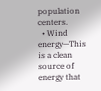population centers.
  • Wind energy—This is a clean source of energy that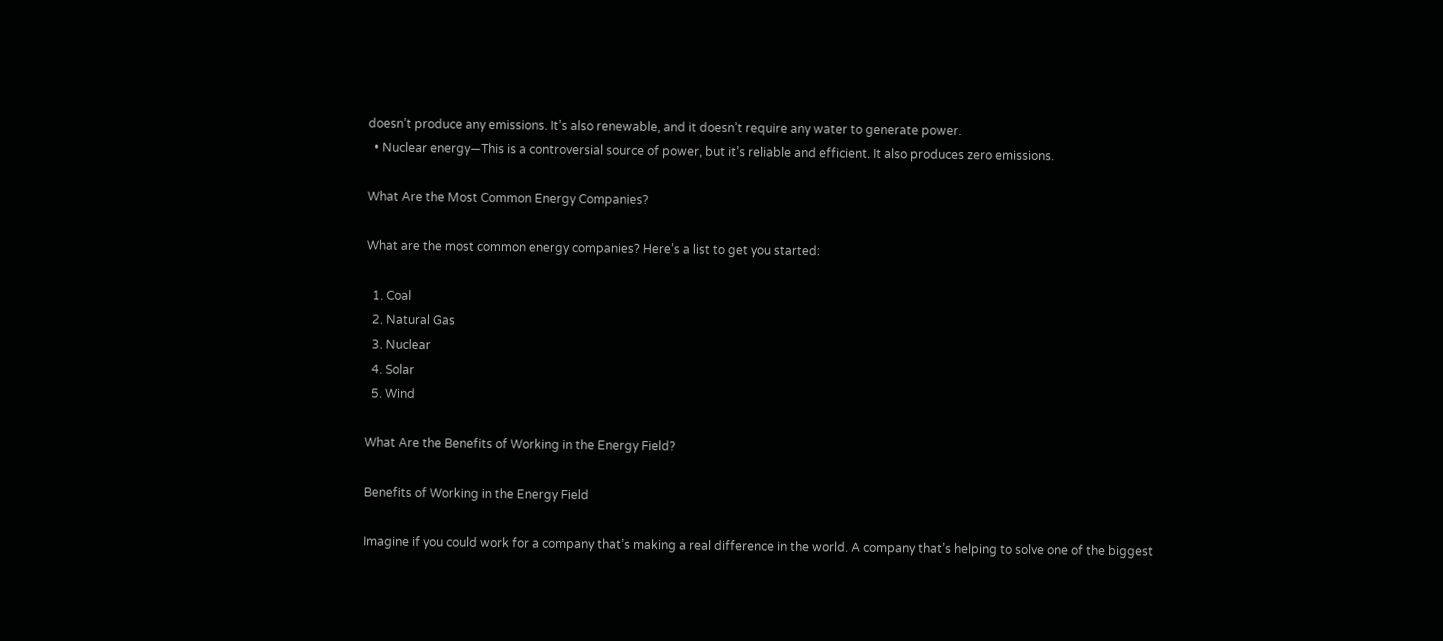doesn’t produce any emissions. It’s also renewable, and it doesn’t require any water to generate power.
  • Nuclear energy—This is a controversial source of power, but it’s reliable and efficient. It also produces zero emissions.

What Are the Most Common Energy Companies?

What are the most common energy companies? Here’s a list to get you started:

  1. Coal
  2. Natural Gas
  3. Nuclear
  4. Solar
  5. Wind

What Are the Benefits of Working in the Energy Field?

Benefits of Working in the Energy Field

Imagine if you could work for a company that’s making a real difference in the world. A company that’s helping to solve one of the biggest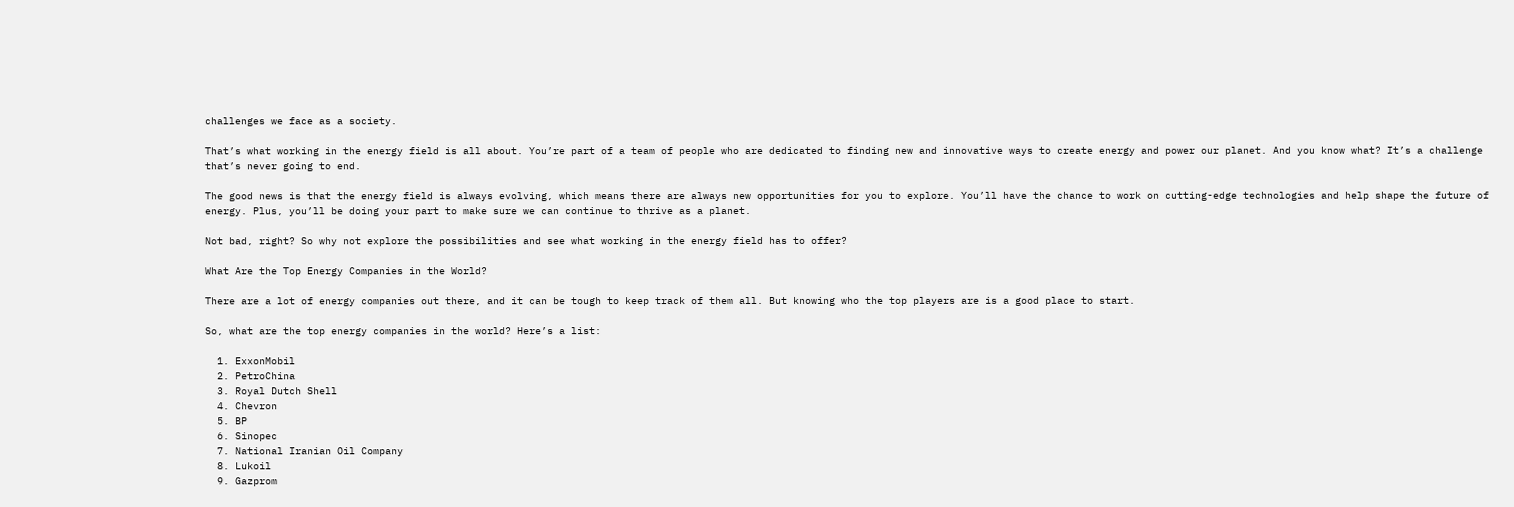challenges we face as a society.

That’s what working in the energy field is all about. You’re part of a team of people who are dedicated to finding new and innovative ways to create energy and power our planet. And you know what? It’s a challenge that’s never going to end.

The good news is that the energy field is always evolving, which means there are always new opportunities for you to explore. You’ll have the chance to work on cutting-edge technologies and help shape the future of energy. Plus, you’ll be doing your part to make sure we can continue to thrive as a planet.

Not bad, right? So why not explore the possibilities and see what working in the energy field has to offer?

What Are the Top Energy Companies in the World?

There are a lot of energy companies out there, and it can be tough to keep track of them all. But knowing who the top players are is a good place to start.

So, what are the top energy companies in the world? Here’s a list:

  1. ExxonMobil
  2. PetroChina
  3. Royal Dutch Shell
  4. Chevron
  5. BP
  6. Sinopec
  7. National Iranian Oil Company
  8. Lukoil
  9. Gazprom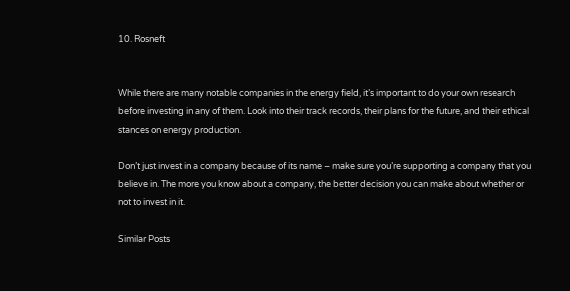10. Rosneft


While there are many notable companies in the energy field, it’s important to do your own research before investing in any of them. Look into their track records, their plans for the future, and their ethical stances on energy production.

Don’t just invest in a company because of its name – make sure you’re supporting a company that you believe in. The more you know about a company, the better decision you can make about whether or not to invest in it.

Similar Posts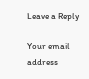Leave a Reply

Your email address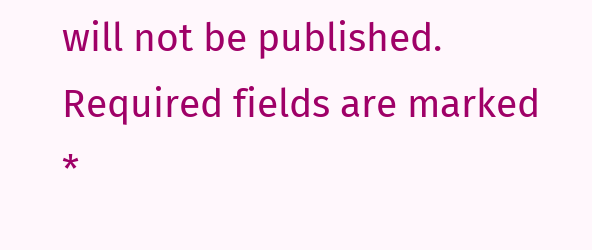will not be published. Required fields are marked *